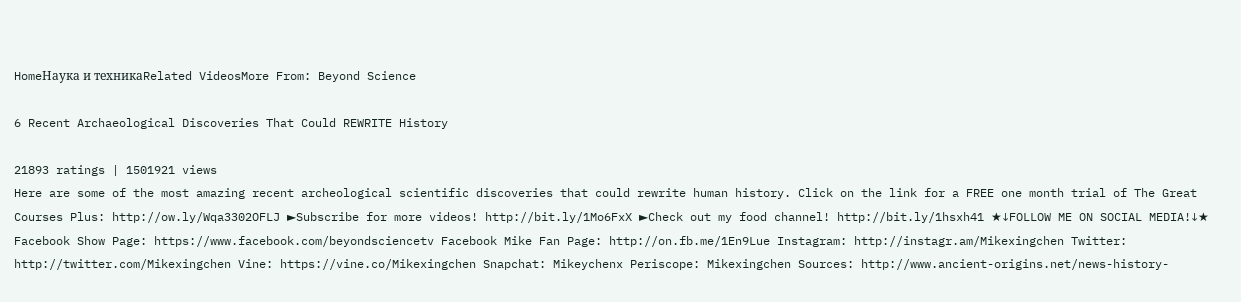HomeНаука и техникаRelated VideosMore From: Beyond Science

6 Recent Archaeological Discoveries That Could REWRITE History

21893 ratings | 1501921 views
Here are some of the most amazing recent archeological scientific discoveries that could rewrite human history. Click on the link for a FREE one month trial of The Great Courses Plus: http://ow.ly/Wqa3302OFLJ ►Subscribe for more videos! http://bit.ly/1Mo6FxX ►Check out my food channel! http://bit.ly/1hsxh41 ★↓FOLLOW ME ON SOCIAL MEDIA!↓★ Facebook Show Page: https://www.facebook.com/beyondsciencetv Facebook Mike Fan Page: http://on.fb.me/1En9Lue Instagram: http://instagr.am/Mikexingchen Twitter: http://twitter.com/Mikexingchen Vine: https://vine.co/Mikexingchen Snapchat: Mikeychenx Periscope: Mikexingchen Sources: http://www.ancient-origins.net/news-history-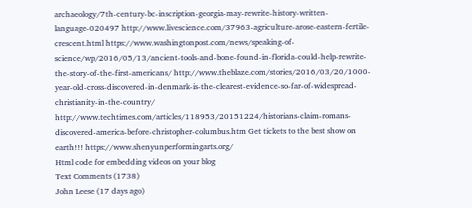archaeology/7th-century-bc-inscription-georgia-may-rewrite-history-written-language-020497 http://www.livescience.com/37963-agriculture-arose-eastern-fertile-crescent.html https://www.washingtonpost.com/news/speaking-of-science/wp/2016/05/13/ancient-tools-and-bone-found-in-florida-could-help-rewrite-the-story-of-the-first-americans/ http://www.theblaze.com/stories/2016/03/20/1000-year-old-cross-discovered-in-denmark-is-the-clearest-evidence-so-far-of-widespread-christianity-in-the-country/ http://www.techtimes.com/articles/118953/20151224/historians-claim-romans-discovered-america-before-christopher-columbus.htm Get tickets to the best show on earth!!! https://www.shenyunperformingarts.org/
Html code for embedding videos on your blog
Text Comments (1738)
John Leese (17 days ago)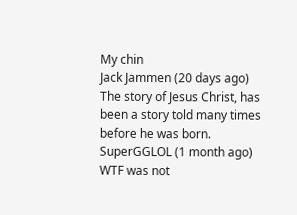My chin
Jack Jammen (20 days ago)
The story of Jesus Christ, has been a story told many times before he was born.
SuperGGLOL (1 month ago)
WTF was not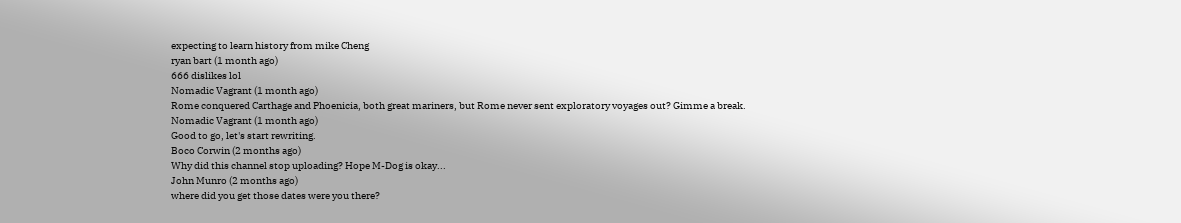expecting to learn history from mike Cheng
ryan bart (1 month ago)
666 dislikes lol
Nomadic Vagrant (1 month ago)
Rome conquered Carthage and Phoenicia, both great mariners, but Rome never sent exploratory voyages out? Gimme a break.
Nomadic Vagrant (1 month ago)
Good to go, let's start rewriting.
Boco Corwin (2 months ago)
Why did this channel stop uploading? Hope M-Dog is okay...
John Munro (2 months ago)
where did you get those dates were you there?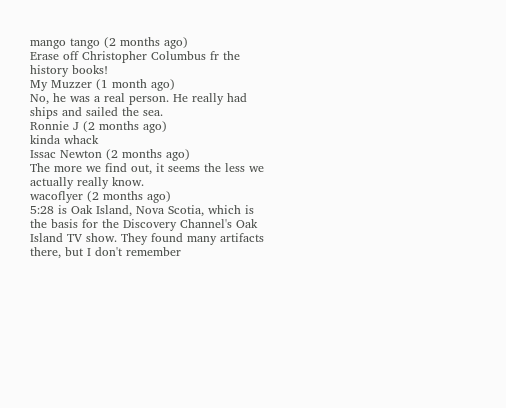mango tango (2 months ago)
Erase off Christopher Columbus fr the history books!
My Muzzer (1 month ago)
No, he was a real person. He really had ships and sailed the sea.
Ronnie J (2 months ago)
kinda whack
Issac Newton (2 months ago)
The more we find out, it seems the less we actually really know.
wacoflyer (2 months ago)
5:28 is Oak Island, Nova Scotia, which is the basis for the Discovery Channel's Oak Island TV show. They found many artifacts there, but I don't remember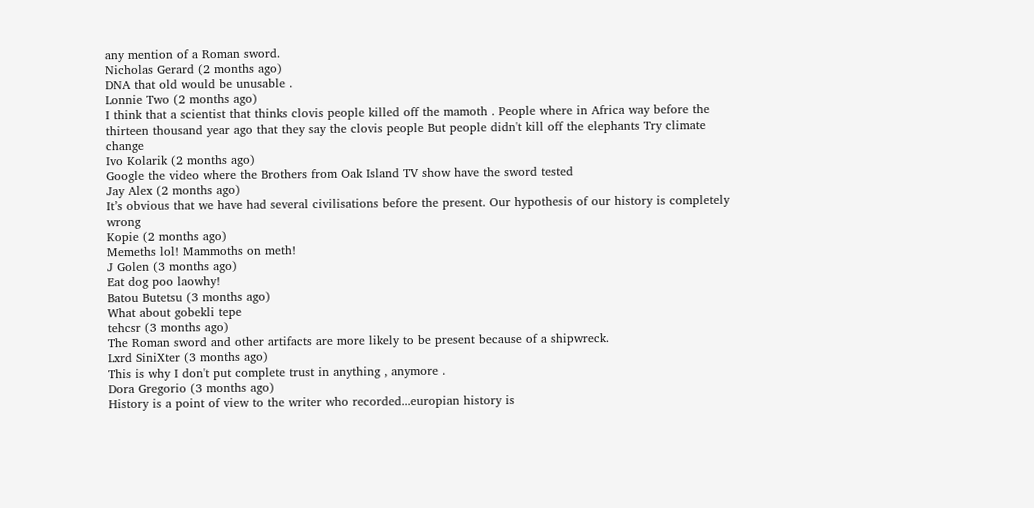any mention of a Roman sword.
Nicholas Gerard (2 months ago)
DNA that old would be unusable .
Lonnie Two (2 months ago)
I think that a scientist that thinks clovis people killed off the mamoth . People where in Africa way before the thirteen thousand year ago that they say the clovis people But people didn't kill off the elephants Try climate change
Ivo Kolarik (2 months ago)
Google the video where the Brothers from Oak Island TV show have the sword tested
Jay Alex (2 months ago)
It’s obvious that we have had several civilisations before the present. Our hypothesis of our history is completely wrong
Kopie (2 months ago)
Memeths lol! Mammoths on meth!
J Golen (3 months ago)
Eat dog poo laowhy!
Batou Butetsu (3 months ago)
What about gobekli tepe
tehcsr (3 months ago)
The Roman sword and other artifacts are more likely to be present because of a shipwreck.
Lxrd SiniXter (3 months ago)
This is why I don't put complete trust in anything , anymore .
Dora Gregorio (3 months ago)
History is a point of view to the writer who recorded...europian history is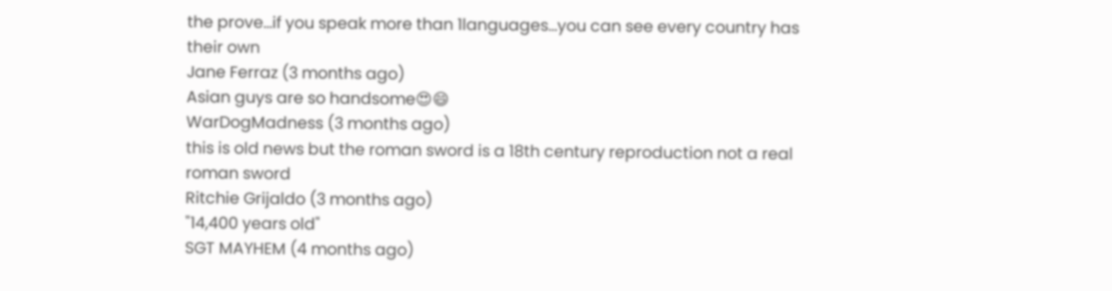the prove...if you speak more than 1languages...you can see every country has their own
Jane Ferraz (3 months ago)
Asian guys are so handsome😍😄
WarDogMadness (3 months ago)
this is old news but the roman sword is a 18th century reproduction not a real roman sword
Ritchie Grijaldo (3 months ago)
"14,400 years old"
SGT MAYHEM (4 months ago)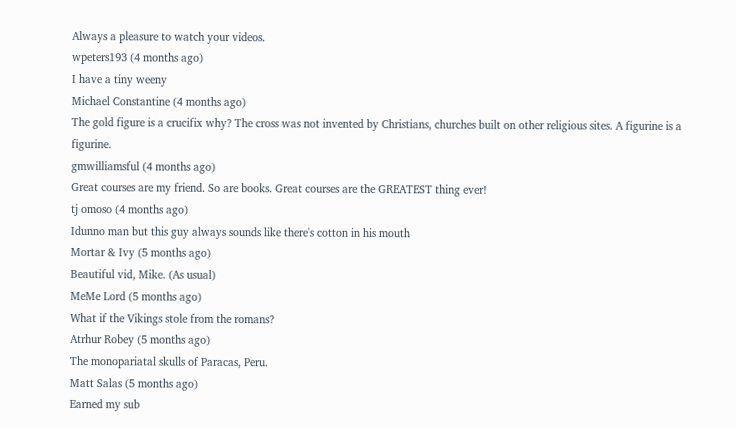Always a pleasure to watch your videos.
wpeters193 (4 months ago)
I have a tiny weeny
Michael Constantine (4 months ago)
The gold figure is a crucifix why? The cross was not invented by Christians, churches built on other religious sites. A figurine is a figurine.
gmwilliamsful (4 months ago)
Great courses are my friend. So are books. Great courses are the GREATEST thing ever!
tj omoso (4 months ago)
Idunno man but this guy always sounds like there's cotton in his mouth
Mortar & Ivy (5 months ago)
Beautiful vid, Mike. (As usual)
MeMe Lord (5 months ago)
What if the Vikings stole from the romans?
Atrhur Robey (5 months ago)
The monopariatal skulls of Paracas, Peru.
Matt Salas (5 months ago)
Earned my sub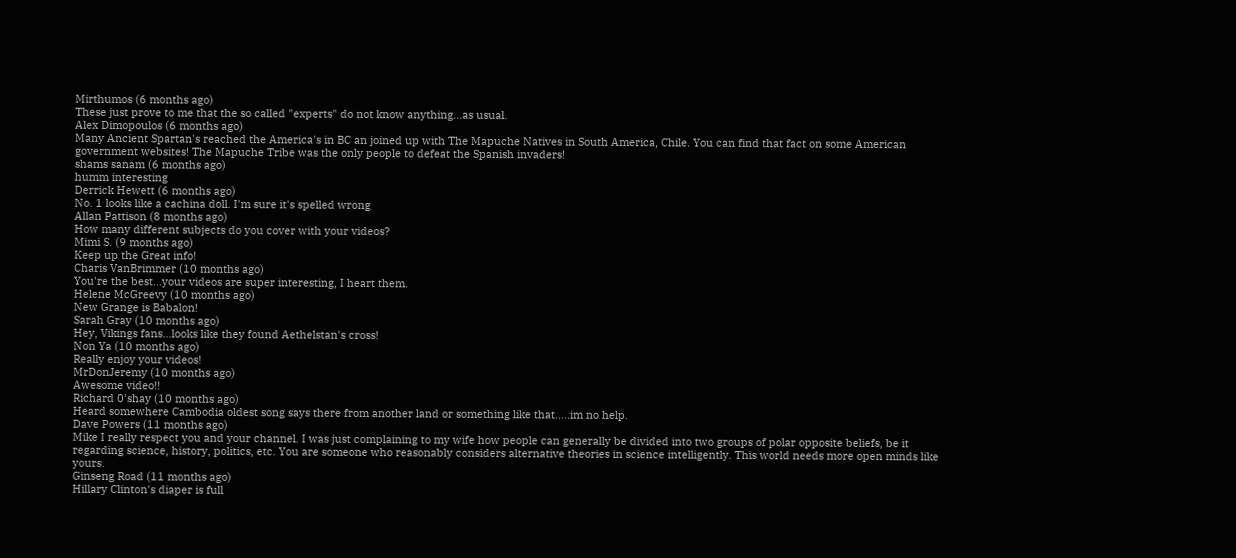Mirthumos (6 months ago)
These just prove to me that the so called "experts" do not know anything...as usual.
Alex Dimopoulos (6 months ago)
Many Ancient Spartan's reached the America's in BC an joined up with The Mapuche Natives in South America, Chile. You can find that fact on some American government websites! The Mapuche Tribe was the only people to defeat the Spanish invaders!
shams sanam (6 months ago)
humm interesting
Derrick Hewett (6 months ago)
No. 1 looks like a cachina doll. I'm sure it's spelled wrong
Allan Pattison (8 months ago)
How many different subjects do you cover with your videos?
Mimi S. (9 months ago)
Keep up the Great info!
Charis VanBrimmer (10 months ago)
You're the best...your videos are super interesting, I heart them.
Helene McGreevy (10 months ago)
New Grange is Babalon!
Sarah Gray (10 months ago)
Hey, Vikings fans...looks like they found Aethelstan's cross!
Non Ya (10 months ago)
Really enjoy your videos!
MrDonJeremy (10 months ago)
Awesome video!!
Richard 0'shay (10 months ago)
Heard somewhere Cambodia oldest song says there from another land or something like that.....im no help.
Dave Powers (11 months ago)
Mike I really respect you and your channel. I was just complaining to my wife how people can generally be divided into two groups of polar opposite beliefs, be it regarding science, history, politics, etc. You are someone who reasonably considers alternative theories in science intelligently. This world needs more open minds like yours.
Ginseng Road (11 months ago)
Hillary Clinton's diaper is full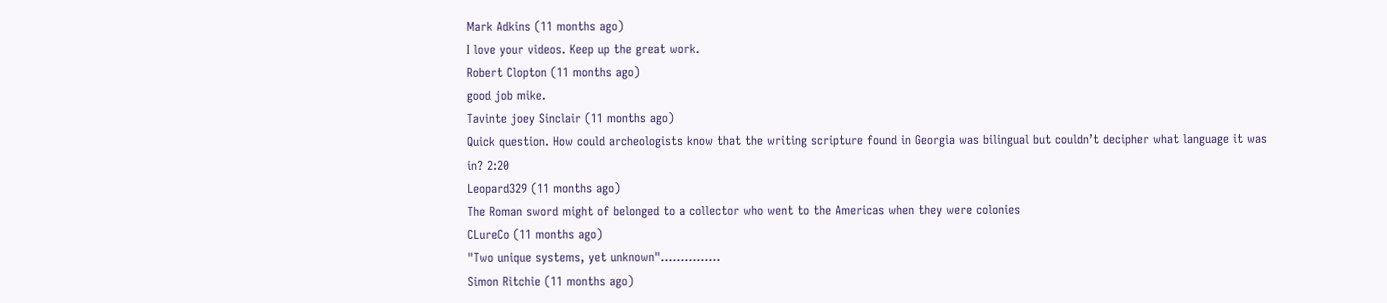Mark Adkins (11 months ago)
I love your videos. Keep up the great work.
Robert Clopton (11 months ago)
good job mike.
Tavinte joey Sinclair (11 months ago)
Quick question. How could archeologists know that the writing scripture found in Georgia was bilingual but couldn’t decipher what language it was in? 2:20
Leopard329 (11 months ago)
The Roman sword might of belonged to a collector who went to the Americas when they were colonies
CLureCo (11 months ago)
"Two unique systems, yet unknown"...............
Simon Ritchie (11 months ago)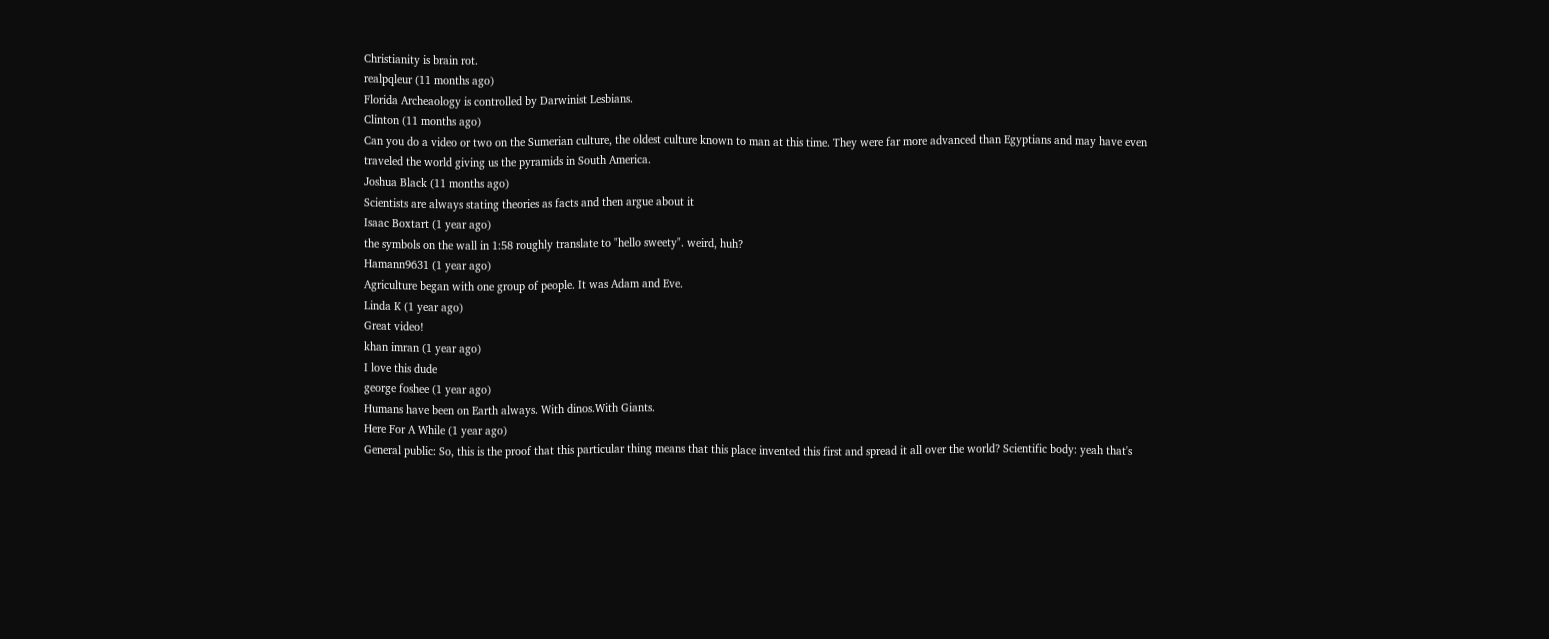Christianity is brain rot.
realpqleur (11 months ago)
Florida Archeaology is controlled by Darwinist Lesbians.
Clinton (11 months ago)
Can you do a video or two on the Sumerian culture, the oldest culture known to man at this time. They were far more advanced than Egyptians and may have even traveled the world giving us the pyramids in South America.
Joshua Black (11 months ago)
Scientists are always stating theories as facts and then argue about it
Isaac Boxtart (1 year ago)
the symbols on the wall in 1:58 roughly translate to "hello sweety". weird, huh?
Hamann9631 (1 year ago)
Agriculture began with one group of people. It was Adam and Eve.
Linda K (1 year ago)
Great video!
khan imran (1 year ago)
I love this dude
george foshee (1 year ago)
Humans have been on Earth always. With dinos.With Giants.
Here For A While (1 year ago)
General public: So, this is the proof that this particular thing means that this place invented this first and spread it all over the world? Scientific body: yeah that's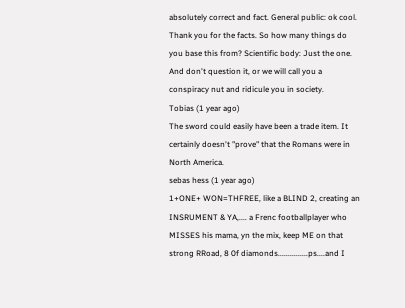absolutely correct and fact. General public: ok cool. Thank you for the facts. So how many things do you base this from? Scientific body: Just the one. And don't question it, or we will call you a conspiracy nut and ridicule you in society.
Tobias (1 year ago)
The sword could easily have been a trade item. It certainly doesn't "prove" that the Romans were in North America.
sebas hess (1 year ago)
1+ONE+ WON=THFREE, like a BLIND 2, creating an INSRUMENT & YA,.... a Frenc footballplayer who MISSES his mama, yn the mix, keep ME on that strong RRoad, 8 0f diamonds...............ps....and I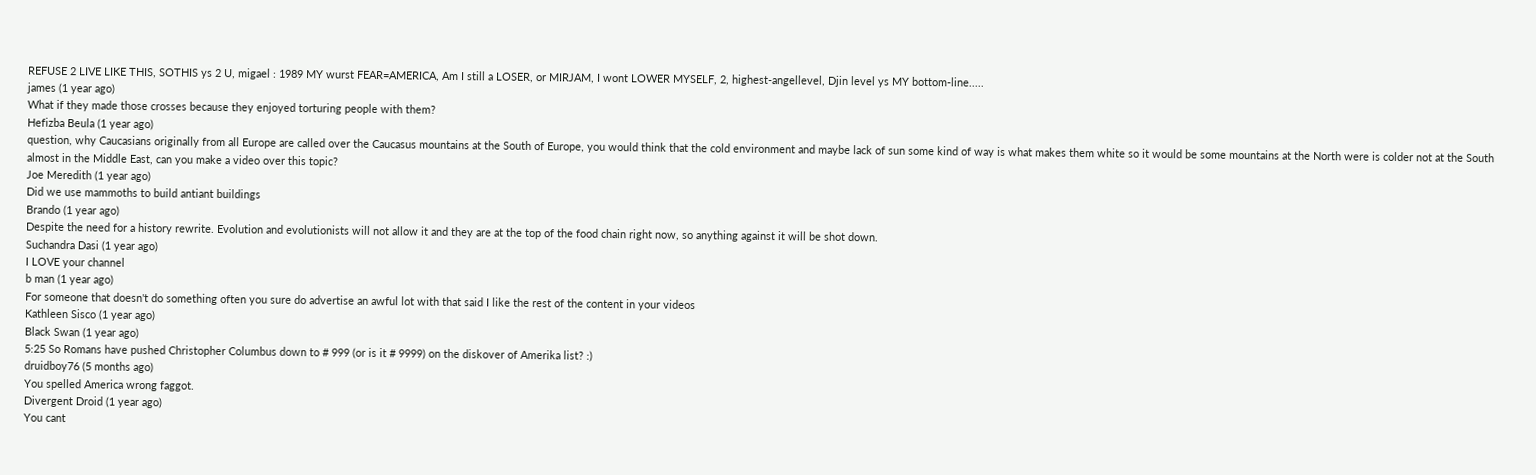REFUSE 2 LIVE LIKE THIS, SOTHIS ys 2 U, migael : 1989 MY wurst FEAR=AMERICA, Am I still a LOSER, or MIRJAM, I wont LOWER MYSELF, 2, highest-angellevel, Djin level ys MY bottom-line.....
james (1 year ago)
What if they made those crosses because they enjoyed torturing people with them?
Hefizba Beula (1 year ago)
question, why Caucasians originally from all Europe are called over the Caucasus mountains at the South of Europe, you would think that the cold environment and maybe lack of sun some kind of way is what makes them white so it would be some mountains at the North were is colder not at the South almost in the Middle East, can you make a video over this topic?
Joe Meredith (1 year ago)
Did we use mammoths to build antiant buildings
Brando (1 year ago)
Despite the need for a history rewrite. Evolution and evolutionists will not allow it and they are at the top of the food chain right now, so anything against it will be shot down.
Suchandra Dasi (1 year ago)
I LOVE your channel
b man (1 year ago)
For someone that doesn't do something often you sure do advertise an awful lot with that said I like the rest of the content in your videos
Kathleen Sisco (1 year ago)
Black Swan (1 year ago)
5:25 So Romans have pushed Christopher Columbus down to # 999 (or is it # 9999) on the diskover of Amerika list? :)
druidboy76 (5 months ago)
You spelled America wrong faggot.
Divergent Droid (1 year ago)
You cant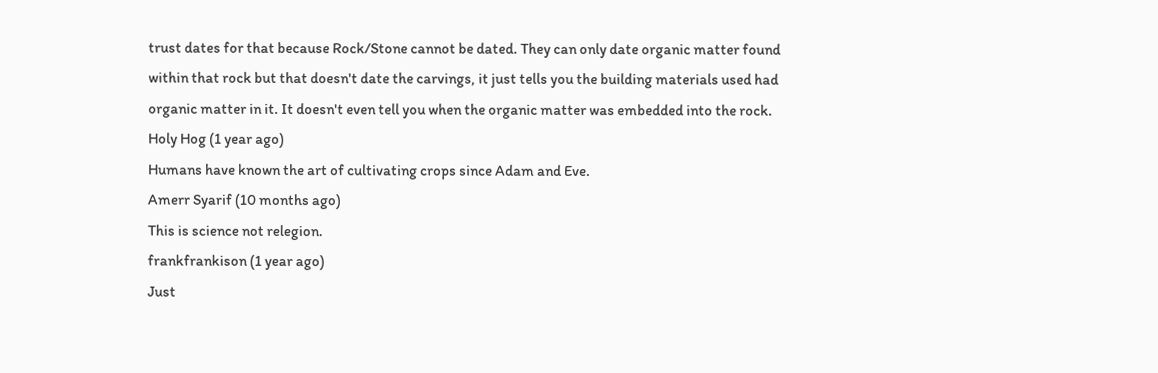trust dates for that because Rock/Stone cannot be dated. They can only date organic matter found within that rock but that doesn't date the carvings, it just tells you the building materials used had organic matter in it. It doesn't even tell you when the organic matter was embedded into the rock.
Holy Hog (1 year ago)
Humans have known the art of cultivating crops since Adam and Eve.
Amerr Syarif (10 months ago)
This is science not relegion.
frankfrankison (1 year ago)
Just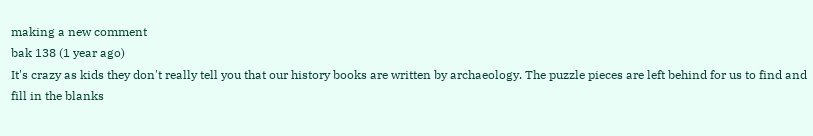making a new comment
bak 138 (1 year ago)
It's crazy as kids they don't really tell you that our history books are written by archaeology. The puzzle pieces are left behind for us to find and fill in the blanks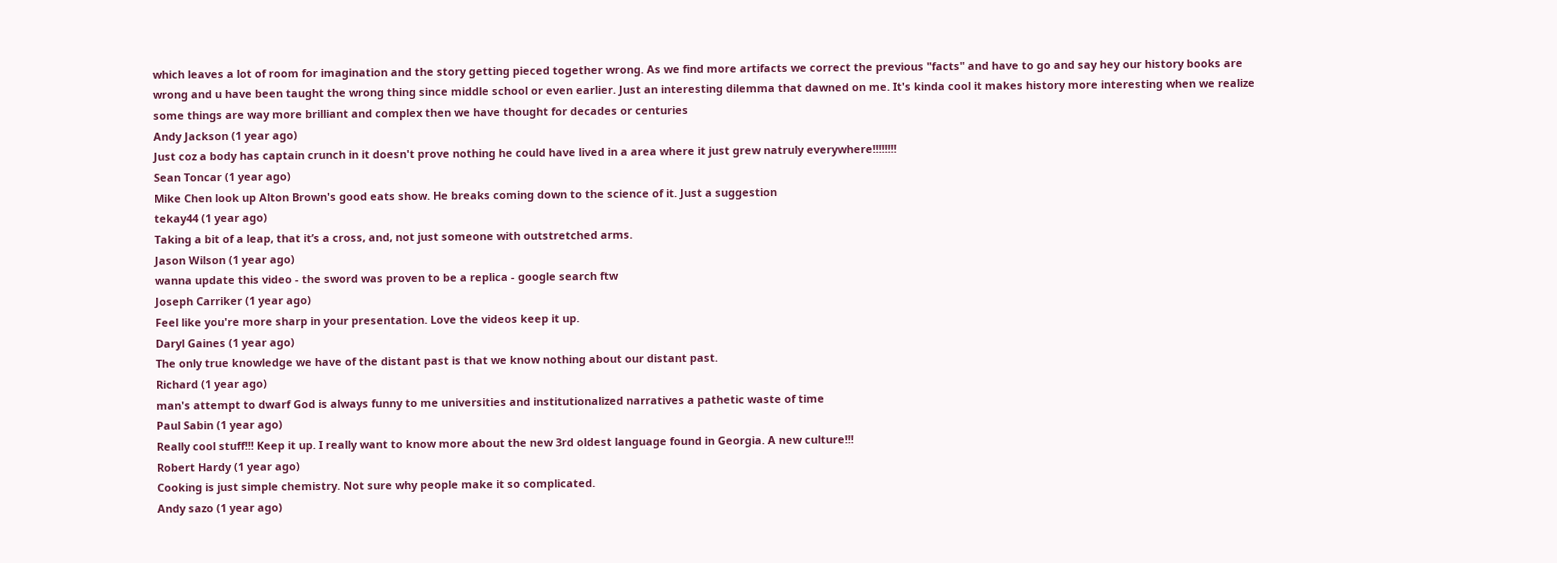which leaves a lot of room for imagination and the story getting pieced together wrong. As we find more artifacts we correct the previous "facts" and have to go and say hey our history books are wrong and u have been taught the wrong thing since middle school or even earlier. Just an interesting dilemma that dawned on me. It's kinda cool it makes history more interesting when we realize some things are way more brilliant and complex then we have thought for decades or centuries
Andy Jackson (1 year ago)
Just coz a body has captain crunch in it doesn't prove nothing he could have lived in a area where it just grew natruly everywhere!!!!!!!!
Sean Toncar (1 year ago)
Mike Chen look up Alton Brown's good eats show. He breaks coming down to the science of it. Just a suggestion
tekay44 (1 year ago)
Taking a bit of a leap, that it’s a cross, and, not just someone with outstretched arms.
Jason Wilson (1 year ago)
wanna update this video - the sword was proven to be a replica - google search ftw
Joseph Carriker (1 year ago)
Feel like you're more sharp in your presentation. Love the videos keep it up.
Daryl Gaines (1 year ago)
The only true knowledge we have of the distant past is that we know nothing about our distant past.
Richard (1 year ago)
man's attempt to dwarf God is always funny to me universities and institutionalized narratives a pathetic waste of time
Paul Sabin (1 year ago)
Really cool stuff!!! Keep it up. I really want to know more about the new 3rd oldest language found in Georgia. A new culture!!!
Robert Hardy (1 year ago)
Cooking is just simple chemistry. Not sure why people make it so complicated.
Andy sazo (1 year ago)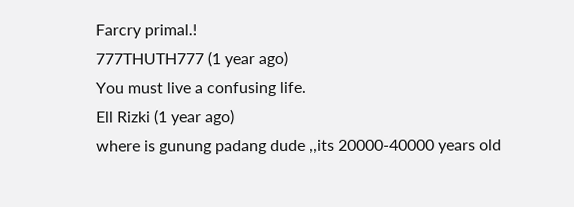Farcry primal.!
777THUTH777 (1 year ago)
You must live a confusing life.
Ell Rizki (1 year ago)
where is gunung padang dude ,,its 20000-40000 years old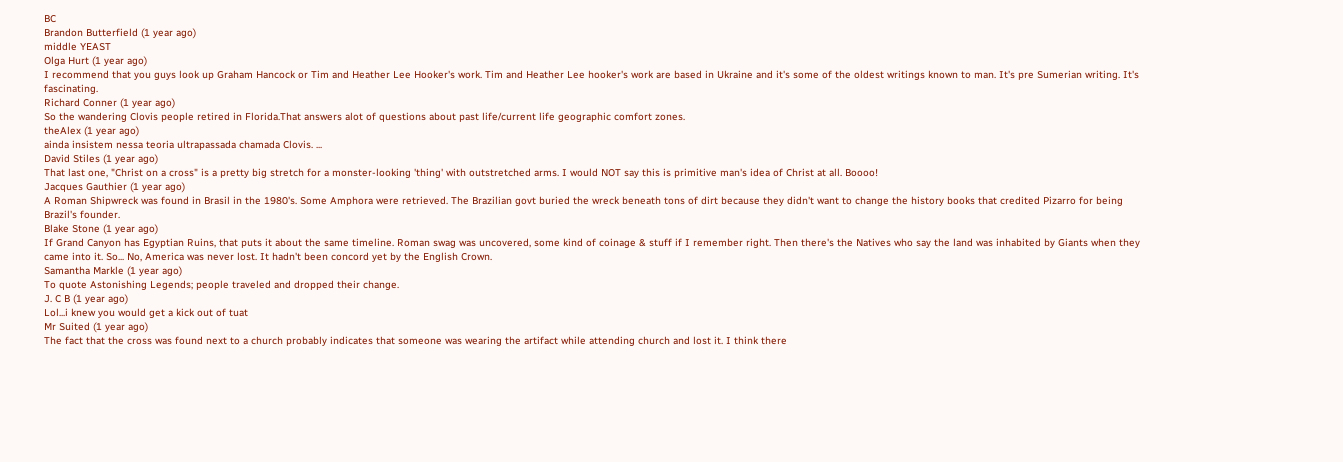BC
Brandon Butterfield (1 year ago)
middle YEAST
Olga Hurt (1 year ago)
I recommend that you guys look up Graham Hancock or Tim and Heather Lee Hooker's work. Tim and Heather Lee hooker's work are based in Ukraine and it's some of the oldest writings known to man. It's pre Sumerian writing. It's fascinating.
Richard Conner (1 year ago)
So the wandering Clovis people retired in Florida.That answers alot of questions about past life/current life geographic comfort zones.
theAlex (1 year ago)
ainda insistem nessa teoria ultrapassada chamada Clovis. ...
David Stiles (1 year ago)
That last one, "Christ on a cross" is a pretty big stretch for a monster-looking 'thing' with outstretched arms. I would NOT say this is primitive man's idea of Christ at all. Boooo!
Jacques Gauthier (1 year ago)
A Roman Shipwreck was found in Brasil in the 1980's. Some Amphora were retrieved. The Brazilian govt buried the wreck beneath tons of dirt because they didn't want to change the history books that credited Pizarro for being Brazil's founder.
Blake Stone (1 year ago)
If Grand Canyon has Egyptian Ruins, that puts it about the same timeline. Roman swag was uncovered, some kind of coinage & stuff if I remember right. Then there's the Natives who say the land was inhabited by Giants when they came into it. So... No, America was never lost. It hadn't been concord yet by the English Crown.
Samantha Markle (1 year ago)
To quote Astonishing Legends; people traveled and dropped their change.
J. C B (1 year ago)
Lol...i knew you would get a kick out of tuat
Mr Suited (1 year ago)
The fact that the cross was found next to a church probably indicates that someone was wearing the artifact while attending church and lost it. I think there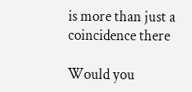is more than just a coincidence there

Would you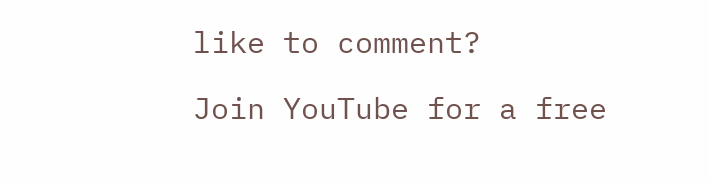like to comment?

Join YouTube for a free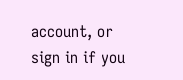account, or sign in if you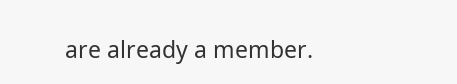are already a member.